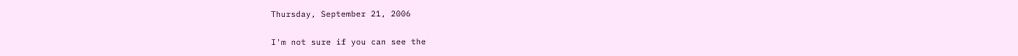Thursday, September 21, 2006

I'm not sure if you can see the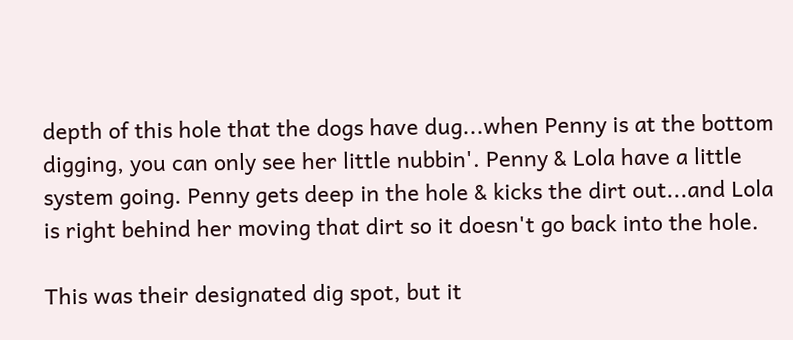depth of this hole that the dogs have dug...when Penny is at the bottom digging, you can only see her little nubbin'. Penny & Lola have a little system going. Penny gets deep in the hole & kicks the dirt out...and Lola is right behind her moving that dirt so it doesn't go back into the hole.

This was their designated dig spot, but it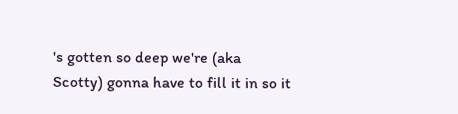's gotten so deep we're (aka Scotty) gonna have to fill it in so it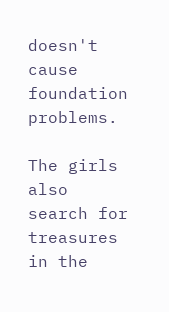doesn't cause foundation problems.

The girls also search for treasures in the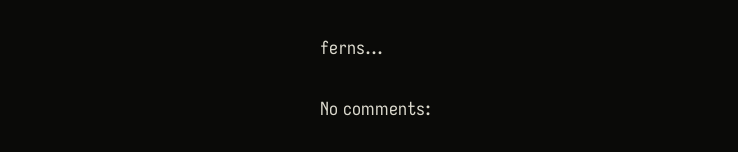ferns...

No comments: